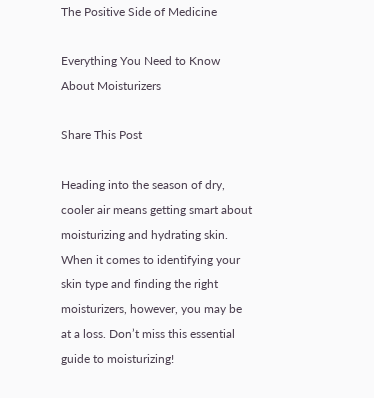The Positive Side of Medicine

Everything You Need to Know About Moisturizers

Share This Post

Heading into the season of dry, cooler air means getting smart about moisturizing and hydrating skin. When it comes to identifying your skin type and finding the right moisturizers, however, you may be at a loss. Don’t miss this essential guide to moisturizing!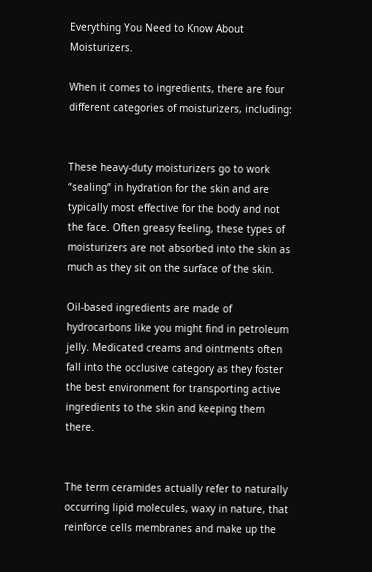Everything You Need to Know About Moisturizers.

When it comes to ingredients, there are four different categories of moisturizers, including:


These heavy-duty moisturizers go to work “sealing” in hydration for the skin and are typically most effective for the body and not the face. Often greasy feeling, these types of moisturizers are not absorbed into the skin as much as they sit on the surface of the skin.

Oil-based ingredients are made of hydrocarbons like you might find in petroleum jelly. Medicated creams and ointments often fall into the occlusive category as they foster the best environment for transporting active ingredients to the skin and keeping them there.


The term ceramides actually refer to naturally occurring lipid molecules, waxy in nature, that reinforce cells membranes and make up the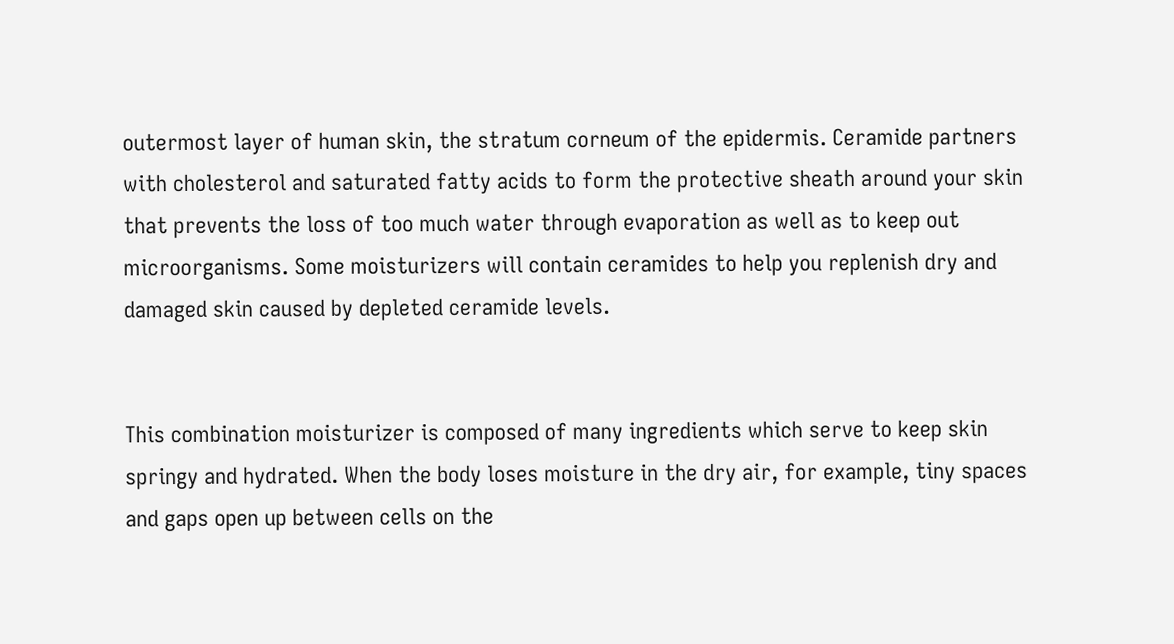outermost layer of human skin, the stratum corneum of the epidermis. Ceramide partners with cholesterol and saturated fatty acids to form the protective sheath around your skin that prevents the loss of too much water through evaporation as well as to keep out microorganisms. Some moisturizers will contain ceramides to help you replenish dry and damaged skin caused by depleted ceramide levels.


This combination moisturizer is composed of many ingredients which serve to keep skin springy and hydrated. When the body loses moisture in the dry air, for example, tiny spaces and gaps open up between cells on the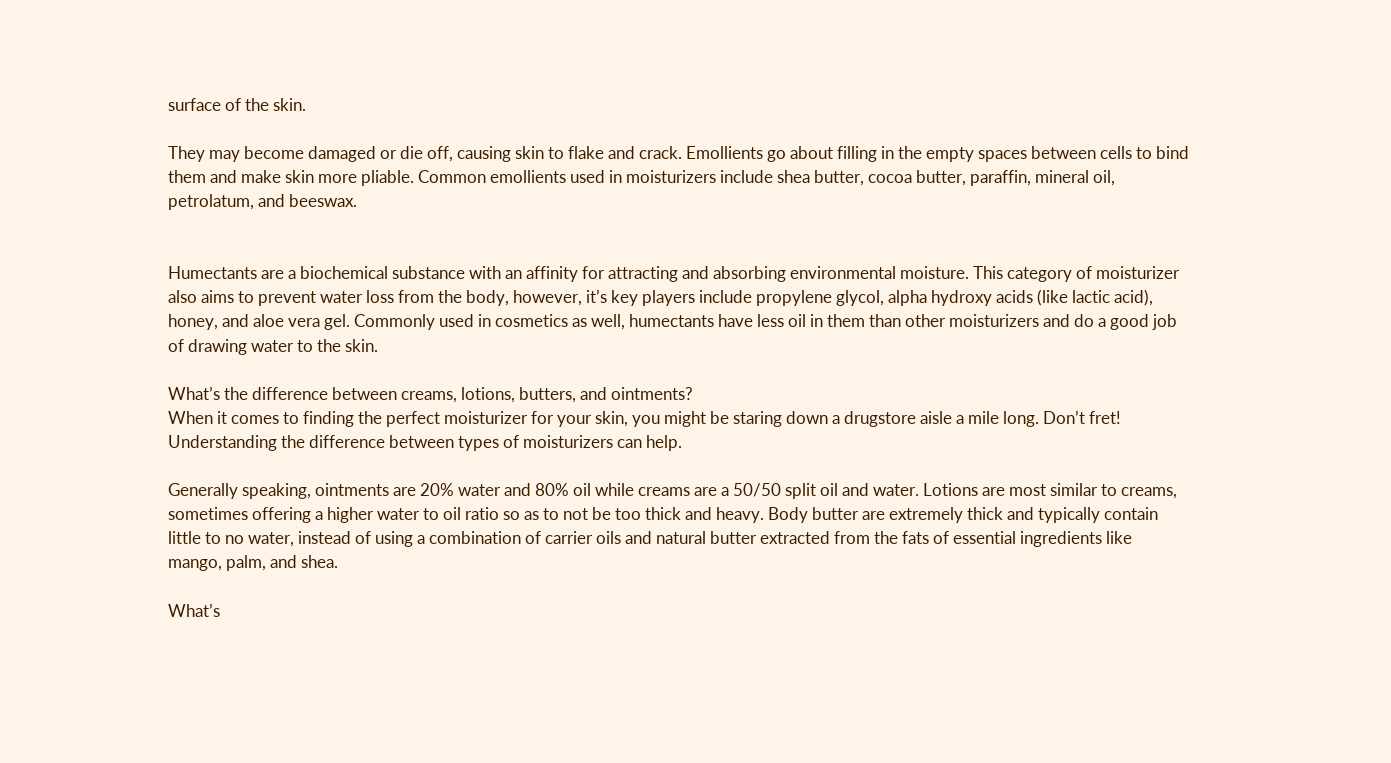surface of the skin.

They may become damaged or die off, causing skin to flake and crack. Emollients go about filling in the empty spaces between cells to bind them and make skin more pliable. Common emollients used in moisturizers include shea butter, cocoa butter, paraffin, mineral oil, petrolatum, and beeswax.


Humectants are a biochemical substance with an affinity for attracting and absorbing environmental moisture. This category of moisturizer also aims to prevent water loss from the body, however, it’s key players include propylene glycol, alpha hydroxy acids (like lactic acid), honey, and aloe vera gel. Commonly used in cosmetics as well, humectants have less oil in them than other moisturizers and do a good job of drawing water to the skin.

What’s the difference between creams, lotions, butters, and ointments?
When it comes to finding the perfect moisturizer for your skin, you might be staring down a drugstore aisle a mile long. Don’t fret! Understanding the difference between types of moisturizers can help.

Generally speaking, ointments are 20% water and 80% oil while creams are a 50/50 split oil and water. Lotions are most similar to creams, sometimes offering a higher water to oil ratio so as to not be too thick and heavy. Body butter are extremely thick and typically contain little to no water, instead of using a combination of carrier oils and natural butter extracted from the fats of essential ingredients like mango, palm, and shea.

What’s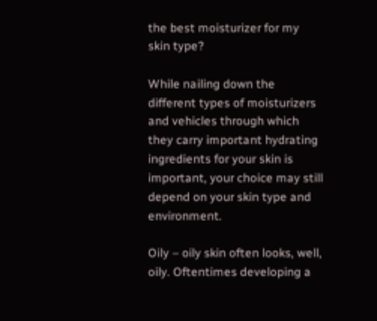the best moisturizer for my skin type?

While nailing down the different types of moisturizers and vehicles through which they carry important hydrating ingredients for your skin is important, your choice may still depend on your skin type and environment.

Oily – oily skin often looks, well, oily. Oftentimes developing a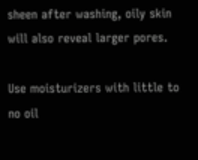sheen after washing, oily skin will also reveal larger pores.

Use moisturizers with little to no oil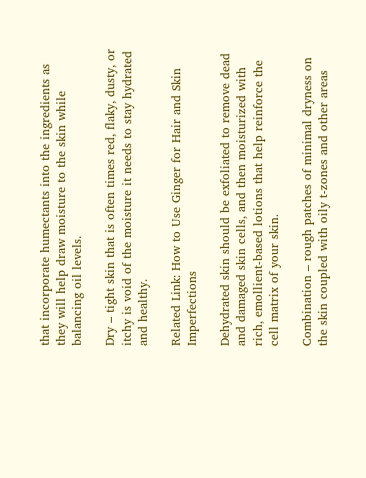that incorporate humectants into the ingredients as they will help draw moisture to the skin while balancing oil levels.

Dry – tight skin that is often times red, flaky, dusty, or itchy is void of the moisture it needs to stay hydrated and healthy.

Related Link: How to Use Ginger for Hair and Skin Imperfections

Dehydrated skin should be exfoliated to remove dead and damaged skin cells, and then moisturized with rich, emollient-based lotions that help reinforce the cell matrix of your skin.

Combination – rough patches of minimal dryness on the skin coupled with oily t-zones and other areas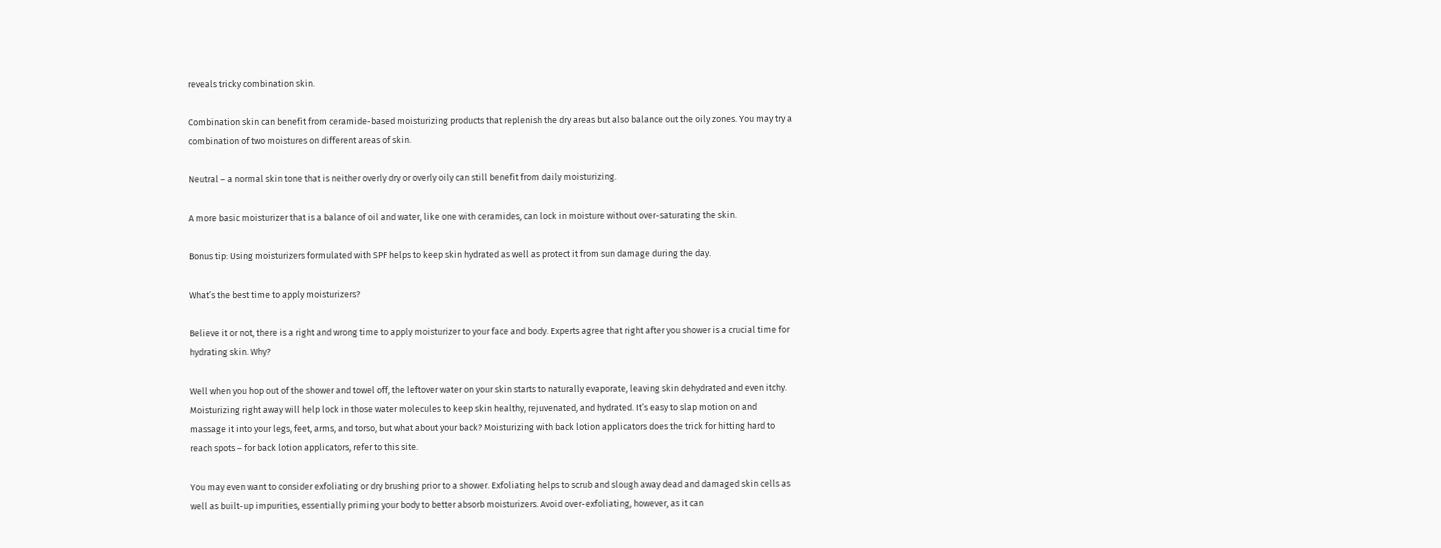reveals tricky combination skin.

Combination skin can benefit from ceramide-based moisturizing products that replenish the dry areas but also balance out the oily zones. You may try a combination of two moistures on different areas of skin.

Neutral – a normal skin tone that is neither overly dry or overly oily can still benefit from daily moisturizing.

A more basic moisturizer that is a balance of oil and water, like one with ceramides, can lock in moisture without over-saturating the skin.

Bonus tip: Using moisturizers formulated with SPF helps to keep skin hydrated as well as protect it from sun damage during the day.

What’s the best time to apply moisturizers?

Believe it or not, there is a right and wrong time to apply moisturizer to your face and body. Experts agree that right after you shower is a crucial time for hydrating skin. Why?

Well when you hop out of the shower and towel off, the leftover water on your skin starts to naturally evaporate, leaving skin dehydrated and even itchy. Moisturizing right away will help lock in those water molecules to keep skin healthy, rejuvenated, and hydrated. It’s easy to slap motion on and massage it into your legs, feet, arms, and torso, but what about your back? Moisturizing with back lotion applicators does the trick for hitting hard to reach spots – for back lotion applicators, refer to this site.

You may even want to consider exfoliating or dry brushing prior to a shower. Exfoliating helps to scrub and slough away dead and damaged skin cells as well as built-up impurities, essentially priming your body to better absorb moisturizers. Avoid over-exfoliating, however, as it can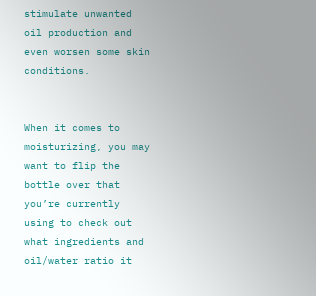stimulate unwanted oil production and even worsen some skin conditions.


When it comes to moisturizing, you may want to flip the bottle over that you’re currently using to check out what ingredients and oil/water ratio it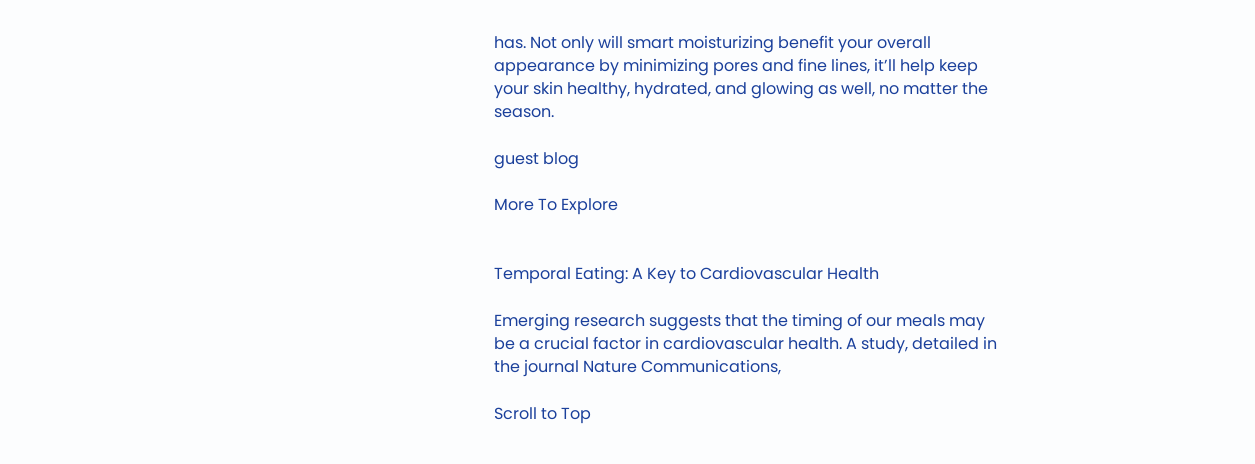has. Not only will smart moisturizing benefit your overall appearance by minimizing pores and fine lines, it’ll help keep your skin healthy, hydrated, and glowing as well, no matter the season.

guest blog

More To Explore


Temporal Eating: A Key to Cardiovascular Health

Emerging research suggests that the timing of our meals may be a crucial factor in cardiovascular health. A study, detailed in the journal Nature Communications,

Scroll to Top